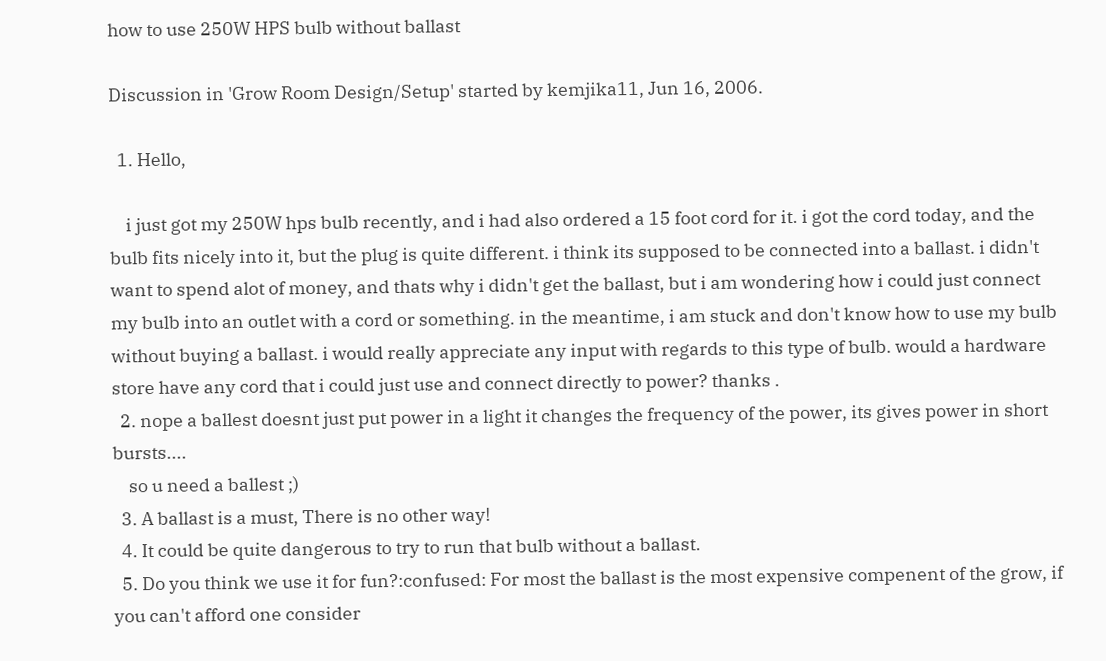how to use 250W HPS bulb without ballast

Discussion in 'Grow Room Design/Setup' started by kemjika11, Jun 16, 2006.

  1. Hello,

    i just got my 250W hps bulb recently, and i had also ordered a 15 foot cord for it. i got the cord today, and the bulb fits nicely into it, but the plug is quite different. i think its supposed to be connected into a ballast. i didn't want to spend alot of money, and thats why i didn't get the ballast, but i am wondering how i could just connect my bulb into an outlet with a cord or something. in the meantime, i am stuck and don't know how to use my bulb without buying a ballast. i would really appreciate any input with regards to this type of bulb. would a hardware store have any cord that i could just use and connect directly to power? thanks .
  2. nope a ballest doesnt just put power in a light it changes the frequency of the power, its gives power in short bursts....
    so u need a ballest ;)
  3. A ballast is a must, There is no other way!
  4. It could be quite dangerous to try to run that bulb without a ballast.
  5. Do you think we use it for fun?:confused: For most the ballast is the most expensive compenent of the grow, if you can't afford one consider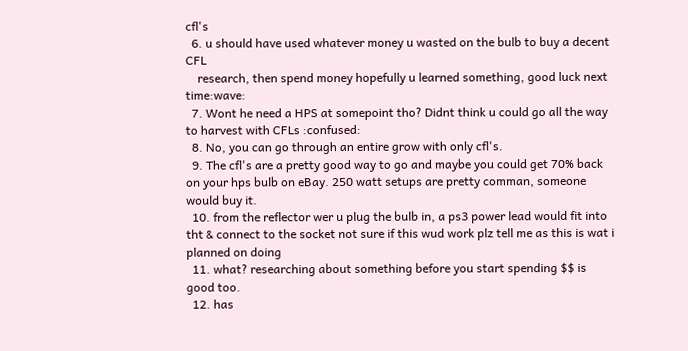cfl's
  6. u should have used whatever money u wasted on the bulb to buy a decent CFL
    research, then spend money hopefully u learned something, good luck next time:wave:
  7. Wont he need a HPS at somepoint tho? Didnt think u could go all the way to harvest with CFLs :confused:
  8. No, you can go through an entire grow with only cfl's.
  9. The cfl's are a pretty good way to go and maybe you could get 70% back on your hps bulb on eBay. 250 watt setups are pretty comman, someone would buy it.
  10. from the reflector wer u plug the bulb in, a ps3 power lead would fit into tht & connect to the socket not sure if this wud work plz tell me as this is wat i planned on doing
  11. what? researching about something before you start spending $$ is good too.
  12. has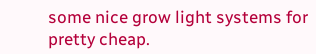some nice grow light systems for pretty cheap.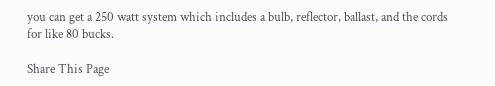you can get a 250 watt system which includes a bulb, reflector, ballast, and the cords for like 80 bucks.

Share This Page